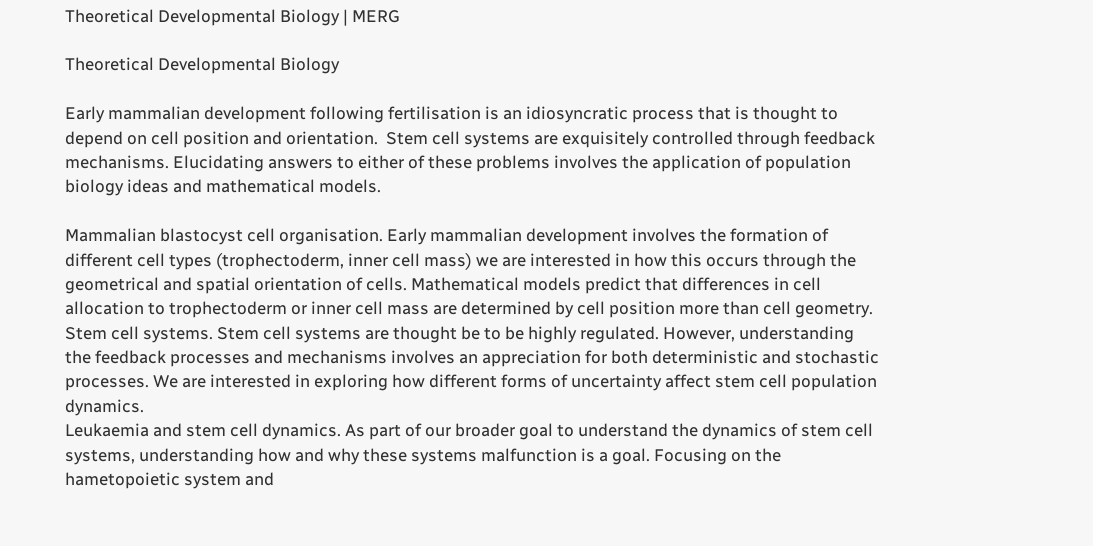Theoretical Developmental Biology | MERG

Theoretical Developmental Biology

Early mammalian development following fertilisation is an idiosyncratic process that is thought to depend on cell position and orientation.  Stem cell systems are exquisitely controlled through feedback mechanisms. Elucidating answers to either of these problems involves the application of population biology ideas and mathematical models.

Mammalian blastocyst cell organisation. Early mammalian development involves the formation of different cell types (trophectoderm, inner cell mass) we are interested in how this occurs through the geometrical and spatial orientation of cells. Mathematical models predict that differences in cell allocation to trophectoderm or inner cell mass are determined by cell position more than cell geometry.
Stem cell systems. Stem cell systems are thought be to be highly regulated. However, understanding the feedback processes and mechanisms involves an appreciation for both deterministic and stochastic processes. We are interested in exploring how different forms of uncertainty affect stem cell population dynamics.
Leukaemia and stem cell dynamics. As part of our broader goal to understand the dynamics of stem cell systems, understanding how and why these systems malfunction is a goal. Focusing on the hametopoietic system and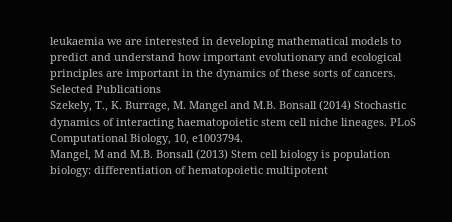leukaemia we are interested in developing mathematical models to predict and understand how important evolutionary and ecological principles are important in the dynamics of these sorts of cancers.
Selected Publications
Szekely, T., K. Burrage, M. Mangel and M.B. Bonsall (2014) Stochastic dynamics of interacting haematopoietic stem cell niche lineages. PLoS Computational Biology, 10, e1003794.
Mangel, M and M.B. Bonsall (2013) Stem cell biology is population biology: differentiation of hematopoietic multipotent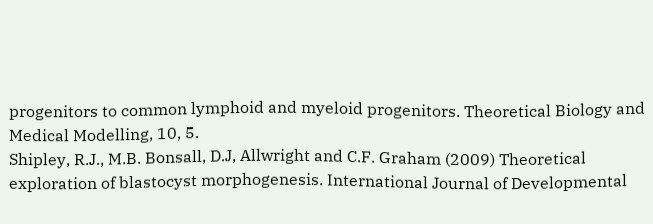progenitors to common lymphoid and myeloid progenitors. Theoretical Biology and Medical Modelling, 10, 5.
Shipley, R.J., M.B. Bonsall, D.J, Allwright and C.F. Graham (2009) Theoretical exploration of blastocyst morphogenesis. International Journal of Developmental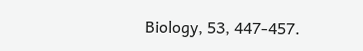Biology, 53, 447-457.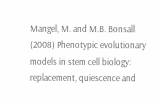Mangel, M. and M.B. Bonsall (2008) Phenotypic evolutionary models in stem cell biology: replacement, quiescence and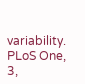variability. PLoS One, 3,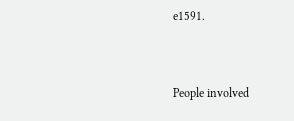e1591.


People involved